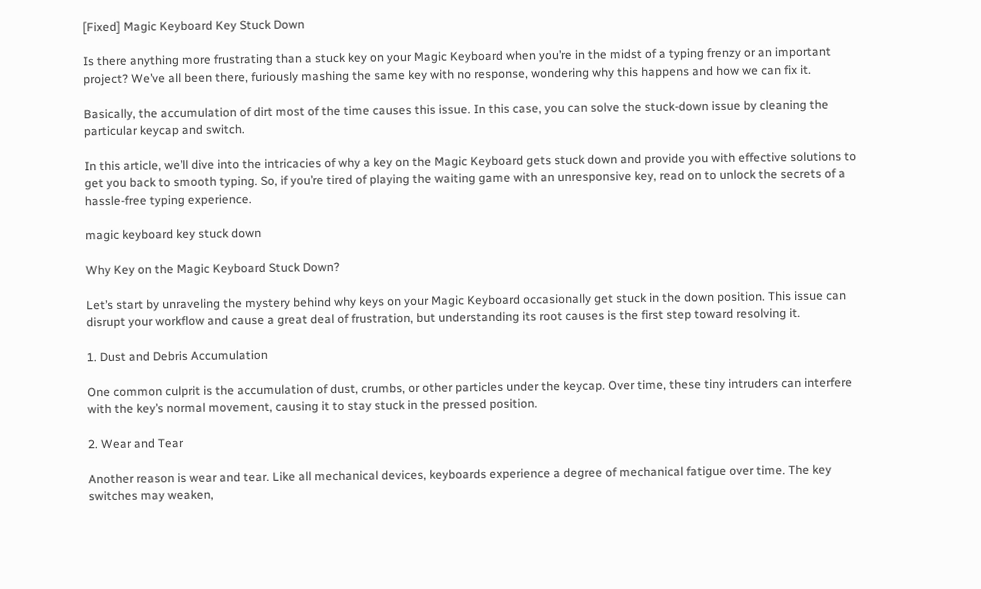[Fixed] Magic Keyboard Key Stuck Down

Is there anything more frustrating than a stuck key on your Magic Keyboard when you’re in the midst of a typing frenzy or an important project? We’ve all been there, furiously mashing the same key with no response, wondering why this happens and how we can fix it.

Basically, the accumulation of dirt most of the time causes this issue. In this case, you can solve the stuck-down issue by cleaning the particular keycap and switch.

In this article, we’ll dive into the intricacies of why a key on the Magic Keyboard gets stuck down and provide you with effective solutions to get you back to smooth typing. So, if you’re tired of playing the waiting game with an unresponsive key, read on to unlock the secrets of a hassle-free typing experience.

magic keyboard key stuck down

Why Key on the Magic Keyboard Stuck Down?

Let’s start by unraveling the mystery behind why keys on your Magic Keyboard occasionally get stuck in the down position. This issue can disrupt your workflow and cause a great deal of frustration, but understanding its root causes is the first step toward resolving it.

1. Dust and Debris Accumulation

One common culprit is the accumulation of dust, crumbs, or other particles under the keycap. Over time, these tiny intruders can interfere with the key’s normal movement, causing it to stay stuck in the pressed position.

2. Wear and Tear

Another reason is wear and tear. Like all mechanical devices, keyboards experience a degree of mechanical fatigue over time. The key switches may weaken,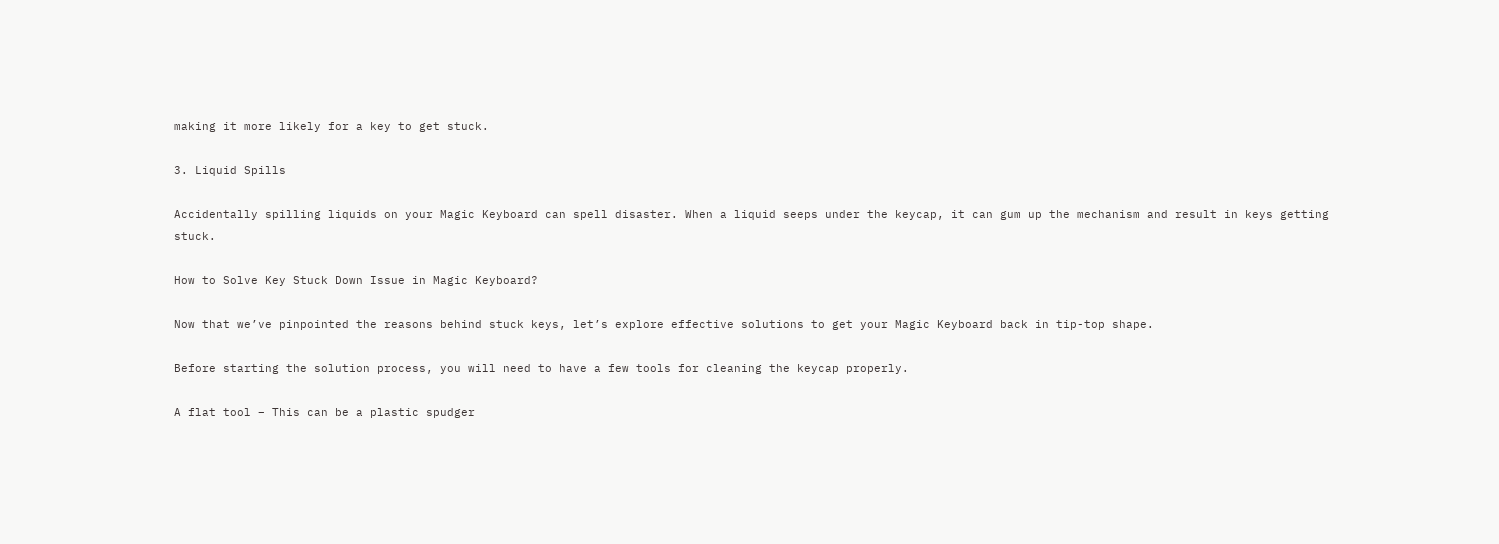making it more likely for a key to get stuck.

3. Liquid Spills

Accidentally spilling liquids on your Magic Keyboard can spell disaster. When a liquid seeps under the keycap, it can gum up the mechanism and result in keys getting stuck.

How to Solve Key Stuck Down Issue in Magic Keyboard?

Now that we’ve pinpointed the reasons behind stuck keys, let’s explore effective solutions to get your Magic Keyboard back in tip-top shape.

Before starting the solution process, you will need to have a few tools for cleaning the keycap properly.

A flat tool – This can be a plastic spudger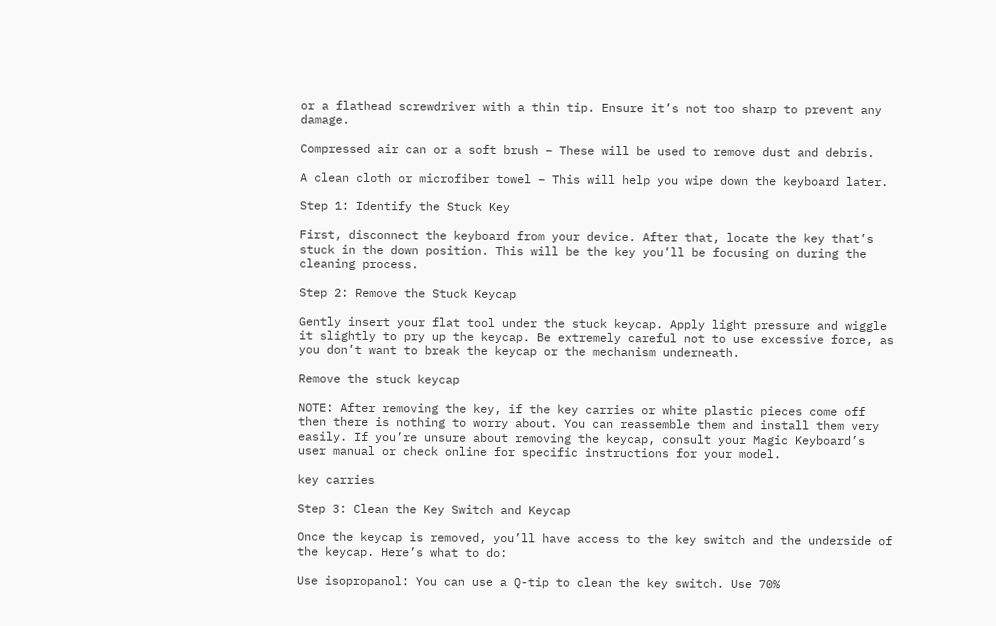or a flathead screwdriver with a thin tip. Ensure it’s not too sharp to prevent any damage.

Compressed air can or a soft brush – These will be used to remove dust and debris.

A clean cloth or microfiber towel – This will help you wipe down the keyboard later.

Step 1: Identify the Stuck Key

First, disconnect the keyboard from your device. After that, locate the key that’s stuck in the down position. This will be the key you’ll be focusing on during the cleaning process.

Step 2: Remove the Stuck Keycap

Gently insert your flat tool under the stuck keycap. Apply light pressure and wiggle it slightly to pry up the keycap. Be extremely careful not to use excessive force, as you don’t want to break the keycap or the mechanism underneath.

Remove the stuck keycap

NOTE: After removing the key, if the key carries or white plastic pieces come off then there is nothing to worry about. You can reassemble them and install them very easily. If you’re unsure about removing the keycap, consult your Magic Keyboard’s user manual or check online for specific instructions for your model.

key carries

Step 3: Clean the Key Switch and Keycap

Once the keycap is removed, you’ll have access to the key switch and the underside of the keycap. Here’s what to do:

Use isopropanol: You can use a Q-tip to clean the key switch. Use 70%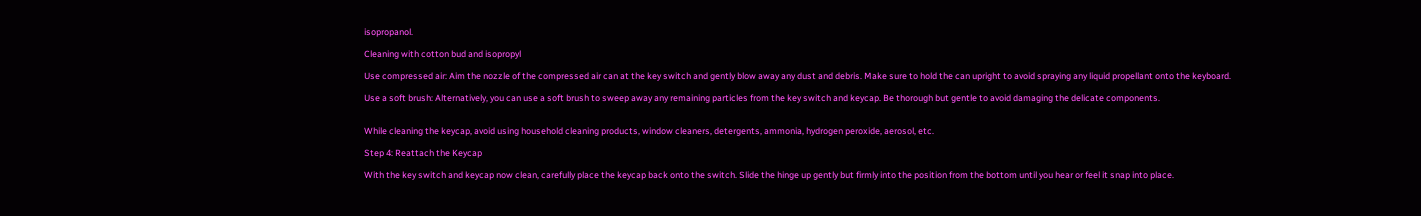isopropanol.

Cleaning with cotton bud and isopropyl

Use compressed air: Aim the nozzle of the compressed air can at the key switch and gently blow away any dust and debris. Make sure to hold the can upright to avoid spraying any liquid propellant onto the keyboard.

Use a soft brush: Alternatively, you can use a soft brush to sweep away any remaining particles from the key switch and keycap. Be thorough but gentle to avoid damaging the delicate components.


While cleaning the keycap, avoid using household cleaning products, window cleaners, detergents, ammonia, hydrogen peroxide, aerosol, etc.

Step 4: Reattach the Keycap

With the key switch and keycap now clean, carefully place the keycap back onto the switch. Slide the hinge up gently but firmly into the position from the bottom until you hear or feel it snap into place.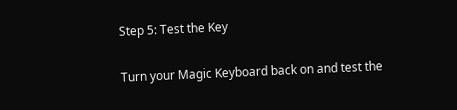Step 5: Test the Key

Turn your Magic Keyboard back on and test the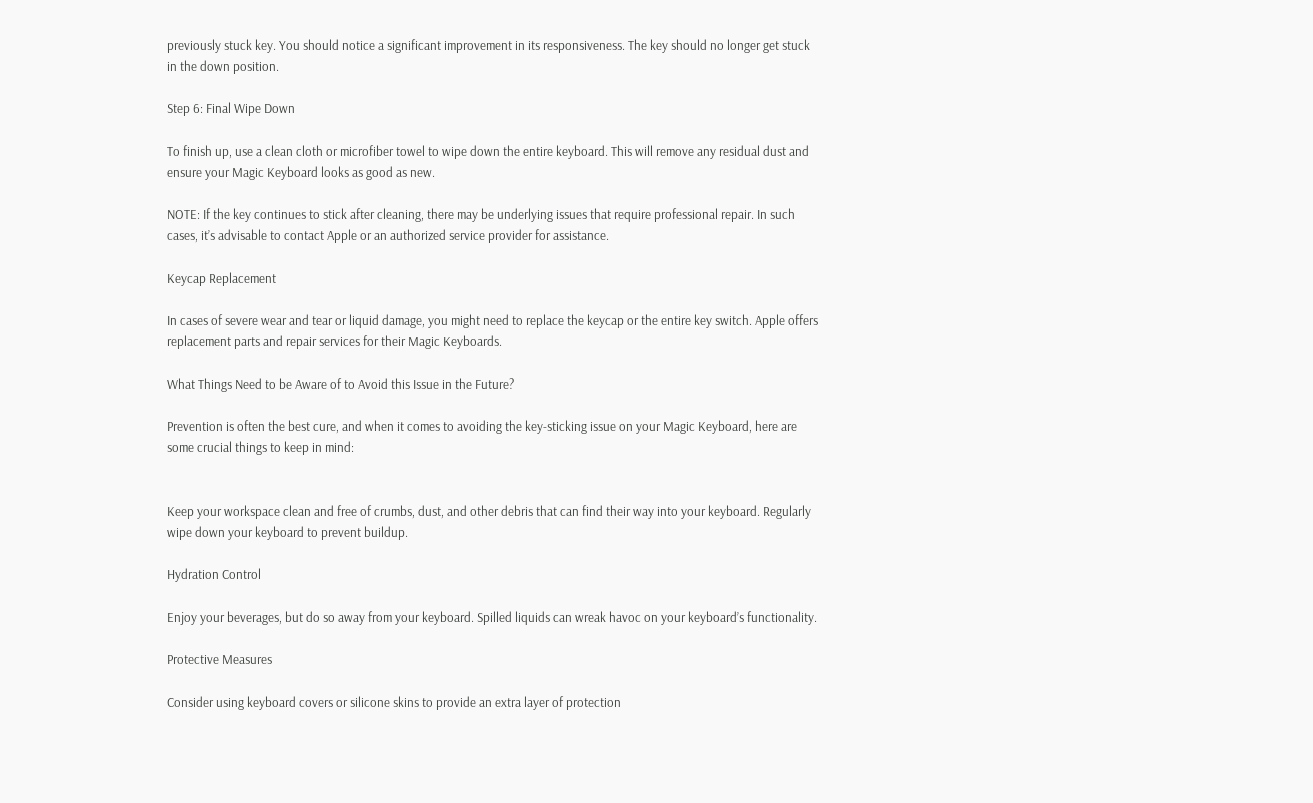previously stuck key. You should notice a significant improvement in its responsiveness. The key should no longer get stuck in the down position.

Step 6: Final Wipe Down

To finish up, use a clean cloth or microfiber towel to wipe down the entire keyboard. This will remove any residual dust and ensure your Magic Keyboard looks as good as new.

NOTE: If the key continues to stick after cleaning, there may be underlying issues that require professional repair. In such cases, it’s advisable to contact Apple or an authorized service provider for assistance.

Keycap Replacement

In cases of severe wear and tear or liquid damage, you might need to replace the keycap or the entire key switch. Apple offers replacement parts and repair services for their Magic Keyboards.

What Things Need to be Aware of to Avoid this Issue in the Future?

Prevention is often the best cure, and when it comes to avoiding the key-sticking issue on your Magic Keyboard, here are some crucial things to keep in mind:


Keep your workspace clean and free of crumbs, dust, and other debris that can find their way into your keyboard. Regularly wipe down your keyboard to prevent buildup.

Hydration Control

Enjoy your beverages, but do so away from your keyboard. Spilled liquids can wreak havoc on your keyboard’s functionality.

Protective Measures

Consider using keyboard covers or silicone skins to provide an extra layer of protection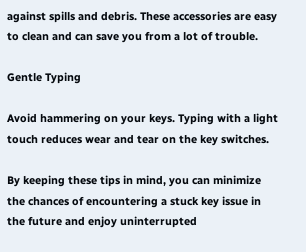against spills and debris. These accessories are easy to clean and can save you from a lot of trouble.

Gentle Typing

Avoid hammering on your keys. Typing with a light touch reduces wear and tear on the key switches.

By keeping these tips in mind, you can minimize the chances of encountering a stuck key issue in the future and enjoy uninterrupted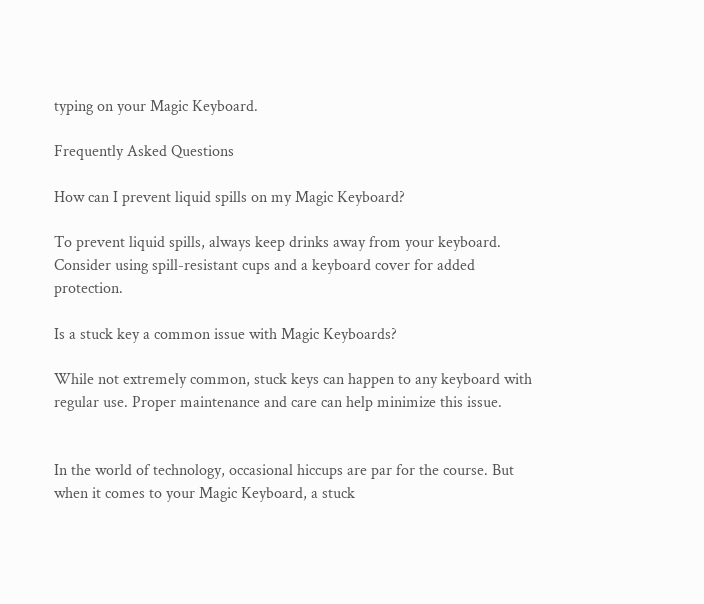typing on your Magic Keyboard.

Frequently Asked Questions

How can I prevent liquid spills on my Magic Keyboard?

To prevent liquid spills, always keep drinks away from your keyboard. Consider using spill-resistant cups and a keyboard cover for added protection.

Is a stuck key a common issue with Magic Keyboards?

While not extremely common, stuck keys can happen to any keyboard with regular use. Proper maintenance and care can help minimize this issue.


In the world of technology, occasional hiccups are par for the course. But when it comes to your Magic Keyboard, a stuck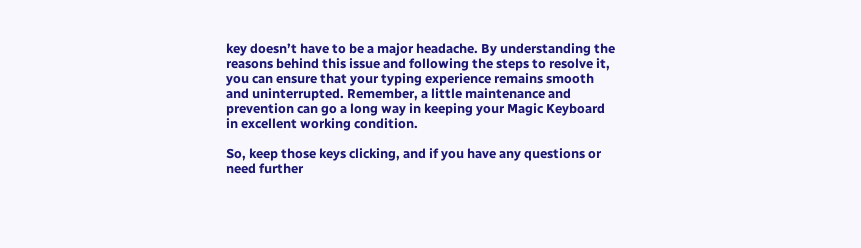key doesn’t have to be a major headache. By understanding the reasons behind this issue and following the steps to resolve it, you can ensure that your typing experience remains smooth and uninterrupted. Remember, a little maintenance and prevention can go a long way in keeping your Magic Keyboard in excellent working condition.

So, keep those keys clicking, and if you have any questions or need further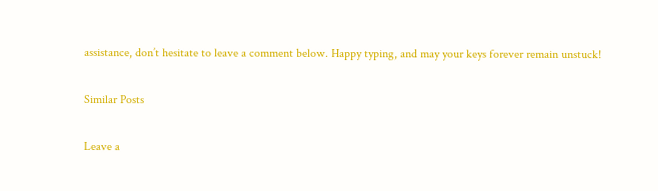assistance, don’t hesitate to leave a comment below. Happy typing, and may your keys forever remain unstuck!

Similar Posts

Leave a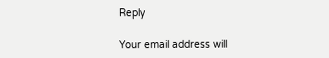Reply

Your email address will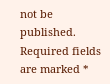not be published. Required fields are marked *